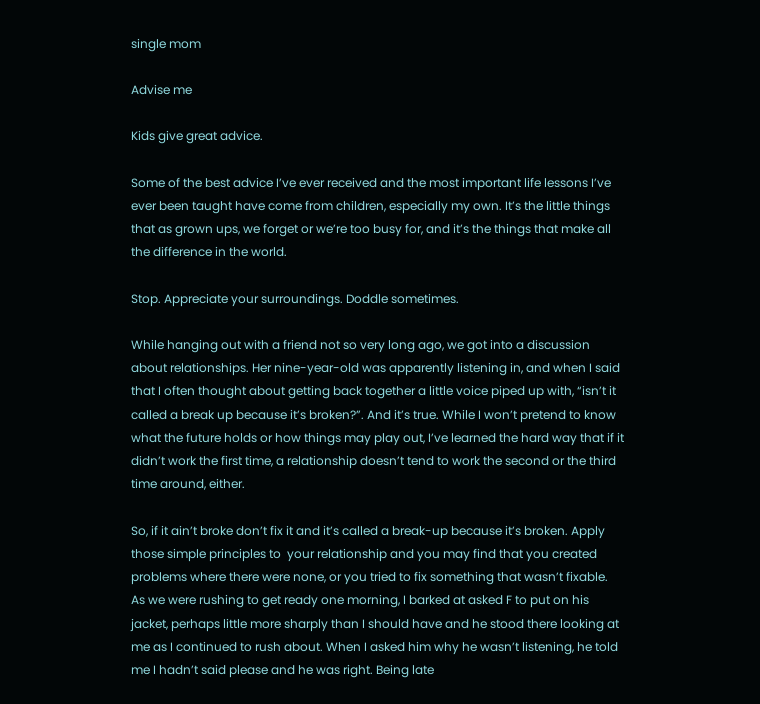single mom

Advise me

Kids give great advice.

Some of the best advice I’ve ever received and the most important life lessons I’ve ever been taught have come from children, especially my own. It’s the little things that as grown ups, we forget or we’re too busy for, and it’s the things that make all the difference in the world.

Stop. Appreciate your surroundings. Doddle sometimes.

While hanging out with a friend not so very long ago, we got into a discussion about relationships. Her nine-year-old was apparently listening in, and when I said that I often thought about getting back together a little voice piped up with, “isn’t it called a break up because it’s broken?”. And it’s true. While I won’t pretend to know what the future holds or how things may play out, I’ve learned the hard way that if it didn’t work the first time, a relationship doesn’t tend to work the second or the third time around, either.

So, if it ain’t broke don’t fix it and it’s called a break-up because it’s broken. Apply those simple principles to  your relationship and you may find that you created problems where there were none, or you tried to fix something that wasn’t fixable.
As we were rushing to get ready one morning, I barked at asked F to put on his jacket, perhaps little more sharply than I should have and he stood there looking at me as I continued to rush about. When I asked him why he wasn’t listening, he told me I hadn’t said please and he was right. Being late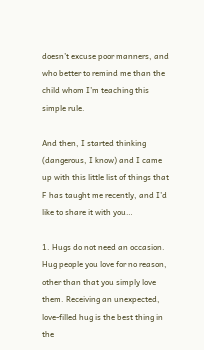doesn’t excuse poor manners, and who better to remind me than the child whom I’m teaching this simple rule.

And then, I started thinking (dangerous, I know) and I came up with this little list of things that F has taught me recently, and I’d like to share it with you…

1. Hugs do not need an occasion. Hug people you love for no reason, other than that you simply love them. Receiving an unexpected, love-filled hug is the best thing in the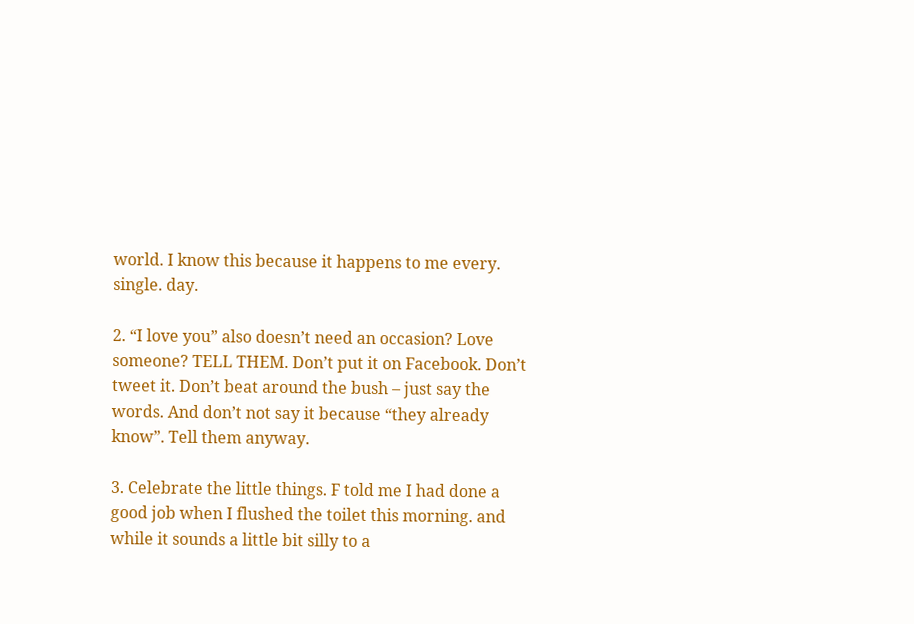world. I know this because it happens to me every. single. day.

2. “I love you” also doesn’t need an occasion? Love someone? TELL THEM. Don’t put it on Facebook. Don’t tweet it. Don’t beat around the bush – just say the words. And don’t not say it because “they already know”. Tell them anyway.

3. Celebrate the little things. F told me I had done a good job when I flushed the toilet this morning. and while it sounds a little bit silly to a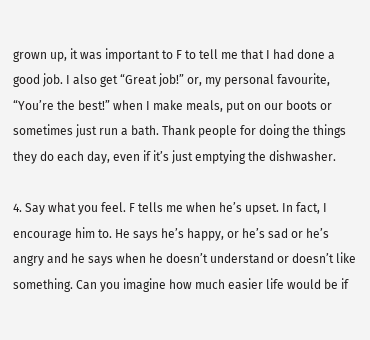grown up, it was important to F to tell me that I had done a good job. I also get “Great job!” or, my personal favourite, “You’re the best!” when I make meals, put on our boots or sometimes just run a bath. Thank people for doing the things they do each day, even if it’s just emptying the dishwasher.

4. Say what you feel. F tells me when he’s upset. In fact, I encourage him to. He says he’s happy, or he’s sad or he’s angry and he says when he doesn’t understand or doesn’t like something. Can you imagine how much easier life would be if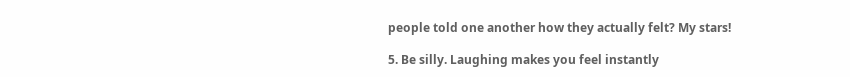people told one another how they actually felt? My stars!

5. Be silly. Laughing makes you feel instantly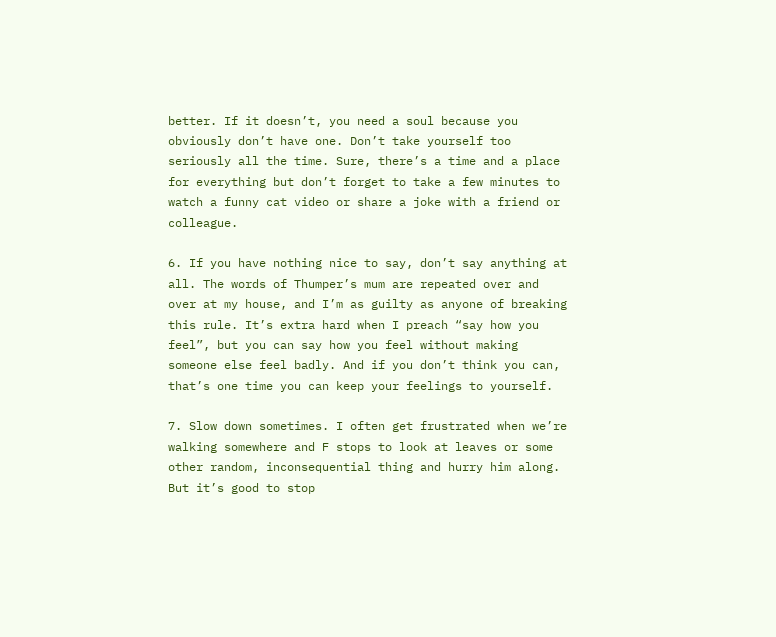better. If it doesn’t, you need a soul because you obviously don’t have one. Don’t take yourself too seriously all the time. Sure, there’s a time and a place for everything but don’t forget to take a few minutes to watch a funny cat video or share a joke with a friend or colleague.

6. If you have nothing nice to say, don’t say anything at all. The words of Thumper’s mum are repeated over and over at my house, and I’m as guilty as anyone of breaking this rule. It’s extra hard when I preach “say how you feel”, but you can say how you feel without making someone else feel badly. And if you don’t think you can, that’s one time you can keep your feelings to yourself.

7. Slow down sometimes. I often get frustrated when we’re walking somewhere and F stops to look at leaves or some other random, inconsequential thing and hurry him along. But it’s good to stop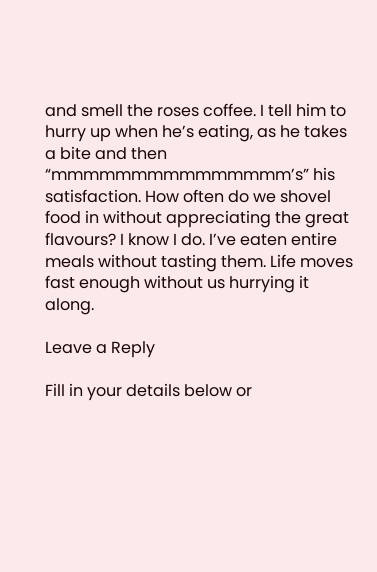and smell the roses coffee. I tell him to hurry up when he’s eating, as he takes a bite and then “mmmmmmmmmmmmmmm’s” his satisfaction. How often do we shovel food in without appreciating the great flavours? I know I do. I’ve eaten entire meals without tasting them. Life moves fast enough without us hurrying it along.

Leave a Reply

Fill in your details below or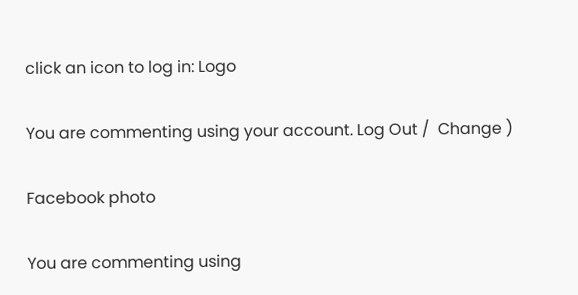click an icon to log in: Logo

You are commenting using your account. Log Out /  Change )

Facebook photo

You are commenting using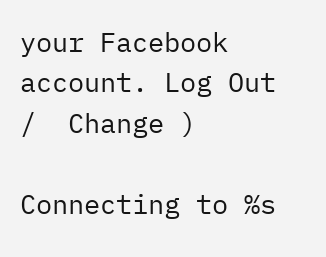your Facebook account. Log Out /  Change )

Connecting to %s